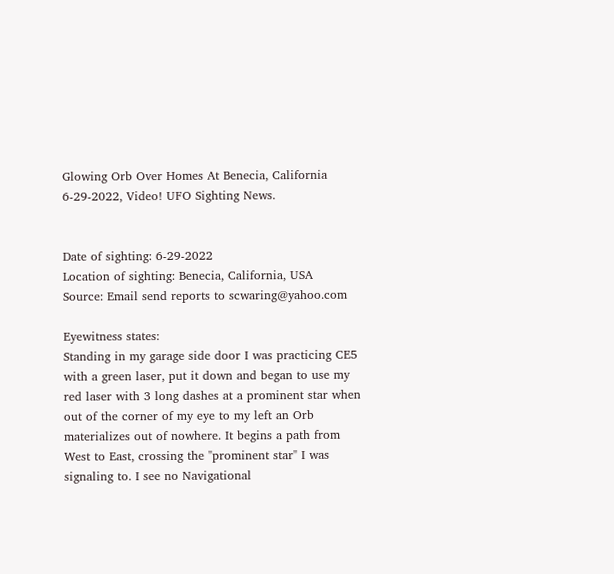Glowing Orb Over Homes At Benecia, California 6-29-2022, Video! UFO Sighting News.


Date of sighting: 6-29-2022
Location of sighting: Benecia, California, USA
Source: Email send reports to scwaring@yahoo.com

Eyewitness states:
Standing in my garage side door I was practicing CE5 with a green laser, put it down and began to use my red laser with 3 long dashes at a prominent star when out of the corner of my eye to my left an Orb materializes out of nowhere. It begins a path from West to East, crossing the "prominent star" I was signaling to. I see no Navigational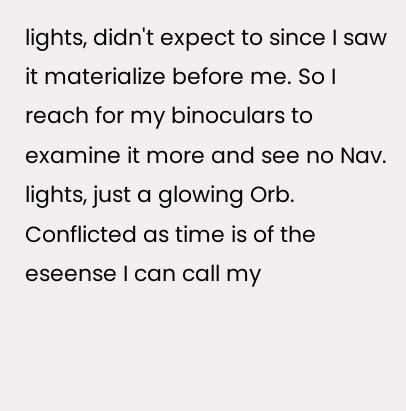lights, didn't expect to since I saw it materialize before me. So I reach for my binoculars to examine it more and see no Nav. lights, just a glowing Orb. Conflicted as time is of the eseense I can call my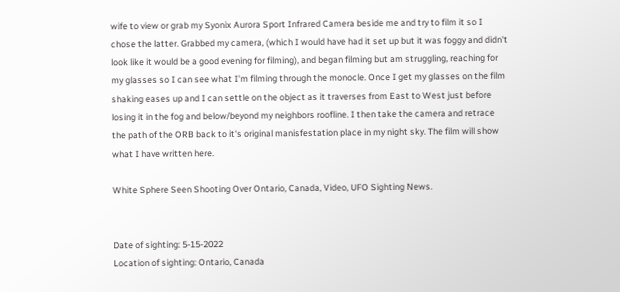wife to view or grab my Syonix Aurora Sport Infrared Camera beside me and try to film it so I chose the latter. Grabbed my camera, (which I would have had it set up but it was foggy and didn't look like it would be a good evening for filming), and began filming but am struggling, reaching for my glasses so I can see what I'm filming through the monocle. Once I get my glasses on the film shaking eases up and I can settle on the object as it traverses from East to West just before losing it in the fog and below/beyond my neighbors roofline. I then take the camera and retrace the path of the ORB back to it's original manisfestation place in my night sky. The film will show what I have written here.

White Sphere Seen Shooting Over Ontario, Canada, Video, UFO Sighting News.


Date of sighting: 5-15-2022
Location of sighting: Ontario, Canada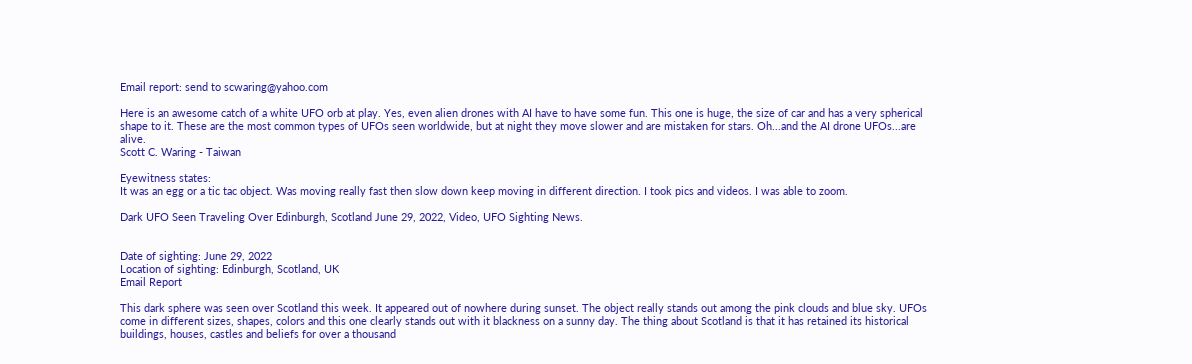Email report: send to scwaring@yahoo.com

Here is an awesome catch of a white UFO orb at play. Yes, even alien drones with AI have to have some fun. This one is huge, the size of car and has a very spherical shape to it. These are the most common types of UFOs seen worldwide, but at night they move slower and are mistaken for stars. Oh...and the AI drone UFOs...are alive.
Scott C. Waring - Taiwan

Eyewitness states:
It was an egg or a tic tac object. Was moving really fast then slow down keep moving in different direction. I took pics and videos. I was able to zoom.

Dark UFO Seen Traveling Over Edinburgh, Scotland June 29, 2022, Video, UFO Sighting News.


Date of sighting: June 29, 2022
Location of sighting: Edinburgh, Scotland, UK
Email Report

This dark sphere was seen over Scotland this week. It appeared out of nowhere during sunset. The object really stands out among the pink clouds and blue sky. UFOs come in different sizes, shapes, colors and this one clearly stands out with it blackness on a sunny day. The thing about Scotland is that it has retained its historical buildings, houses, castles and beliefs for over a thousand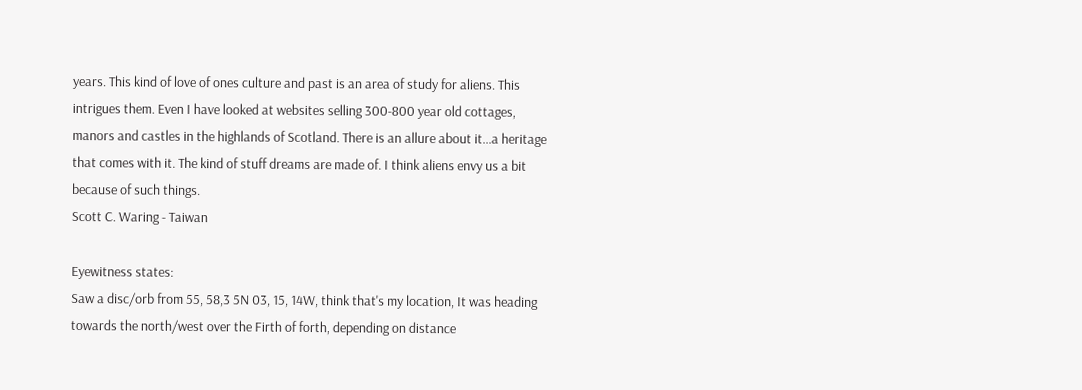years. This kind of love of ones culture and past is an area of study for aliens. This intrigues them. Even I have looked at websites selling 300-800 year old cottages, manors and castles in the highlands of Scotland. There is an allure about it...a heritage that comes with it. The kind of stuff dreams are made of. I think aliens envy us a bit because of such things.
Scott C. Waring - Taiwan

Eyewitness states:
Saw a disc/orb from 55, 58,3 5N 03, 15, 14W, think that's my location, It was heading towards the north/west over the Firth of forth, depending on distance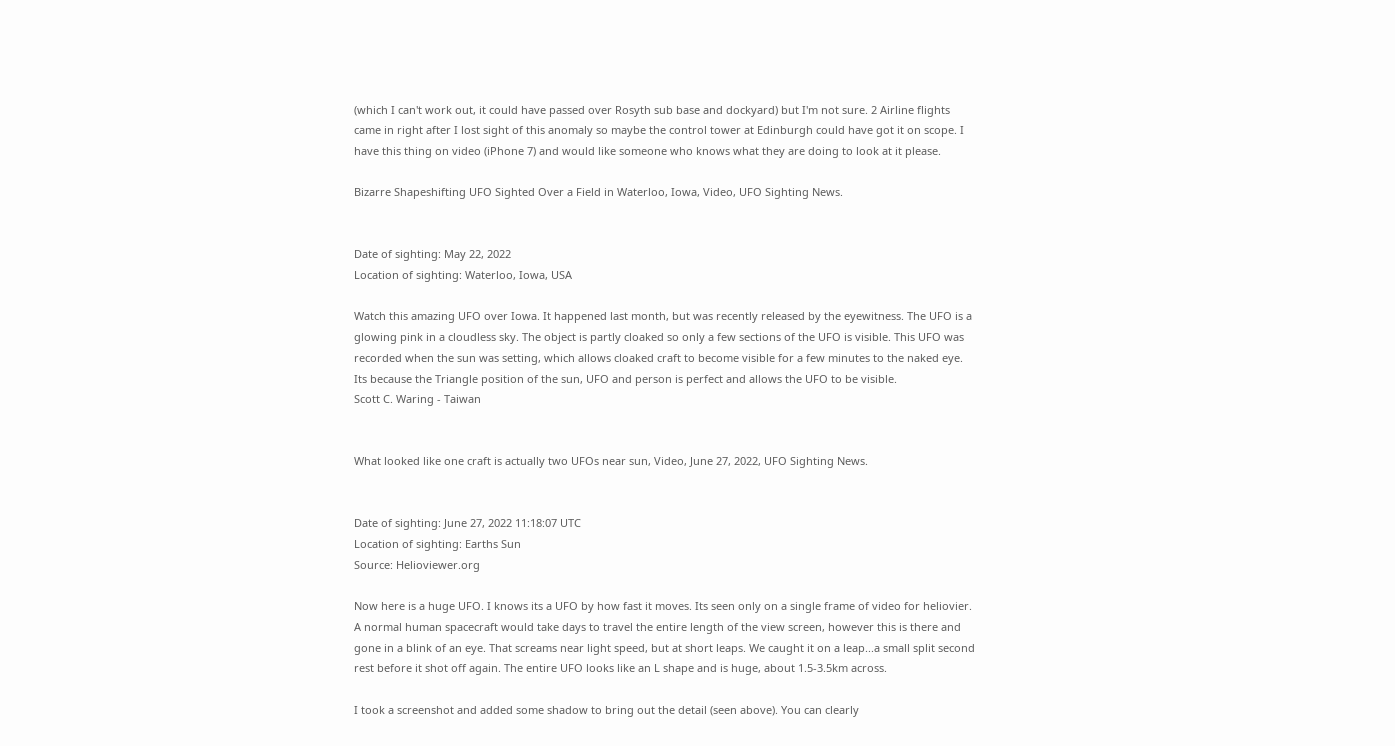(which I can't work out, it could have passed over Rosyth sub base and dockyard) but I'm not sure. 2 Airline flights came in right after I lost sight of this anomaly so maybe the control tower at Edinburgh could have got it on scope. I have this thing on video (iPhone 7) and would like someone who knows what they are doing to look at it please.

Bizarre Shapeshifting UFO Sighted Over a Field in Waterloo, Iowa, Video, UFO Sighting News.


Date of sighting: May 22, 2022
Location of sighting: Waterloo, Iowa, USA

Watch this amazing UFO over Iowa. It happened last month, but was recently released by the eyewitness. The UFO is a glowing pink in a cloudless sky. The object is partly cloaked so only a few sections of the UFO is visible. This UFO was recorded when the sun was setting, which allows cloaked craft to become visible for a few minutes to the naked eye. Its because the Triangle position of the sun, UFO and person is perfect and allows the UFO to be visible.
Scott C. Waring - Taiwan


What looked like one craft is actually two UFOs near sun, Video, June 27, 2022, UFO Sighting News.


Date of sighting: June 27, 2022 11:18:07 UTC
Location of sighting: Earths Sun
Source: Helioviewer.org

Now here is a huge UFO. I knows its a UFO by how fast it moves. Its seen only on a single frame of video for heliovier. A normal human spacecraft would take days to travel the entire length of the view screen, however this is there and gone in a blink of an eye. That screams near light speed, but at short leaps. We caught it on a leap...a small split second rest before it shot off again. The entire UFO looks like an L shape and is huge, about 1.5-3.5km across.

I took a screenshot and added some shadow to bring out the detail (seen above). You can clearly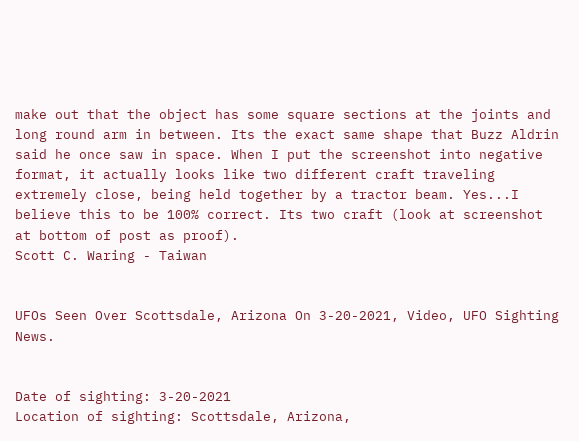make out that the object has some square sections at the joints and long round arm in between. Its the exact same shape that Buzz Aldrin said he once saw in space. When I put the screenshot into negative format, it actually looks like two different craft traveling extremely close, being held together by a tractor beam. Yes...I believe this to be 100% correct. Its two craft (look at screenshot at bottom of post as proof).
Scott C. Waring - Taiwan


UFOs Seen Over Scottsdale, Arizona On 3-20-2021, Video, UFO Sighting News.


Date of sighting: 3-20-2021
Location of sighting: Scottsdale, Arizona,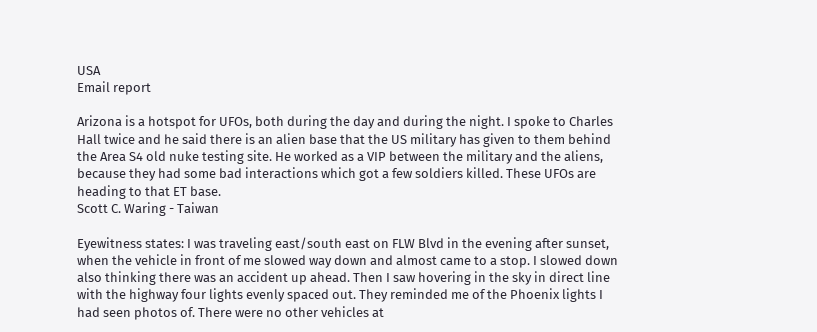USA
Email report

Arizona is a hotspot for UFOs, both during the day and during the night. I spoke to Charles Hall twice and he said there is an alien base that the US military has given to them behind the Area S4 old nuke testing site. He worked as a VIP between the military and the aliens, because they had some bad interactions which got a few soldiers killed. These UFOs are heading to that ET base.
Scott C. Waring - Taiwan

Eyewitness states: I was traveling east/south east on FLW Blvd in the evening after sunset, when the vehicle in front of me slowed way down and almost came to a stop. I slowed down also thinking there was an accident up ahead. Then I saw hovering in the sky in direct line with the highway four lights evenly spaced out. They reminded me of the Phoenix lights I had seen photos of. There were no other vehicles at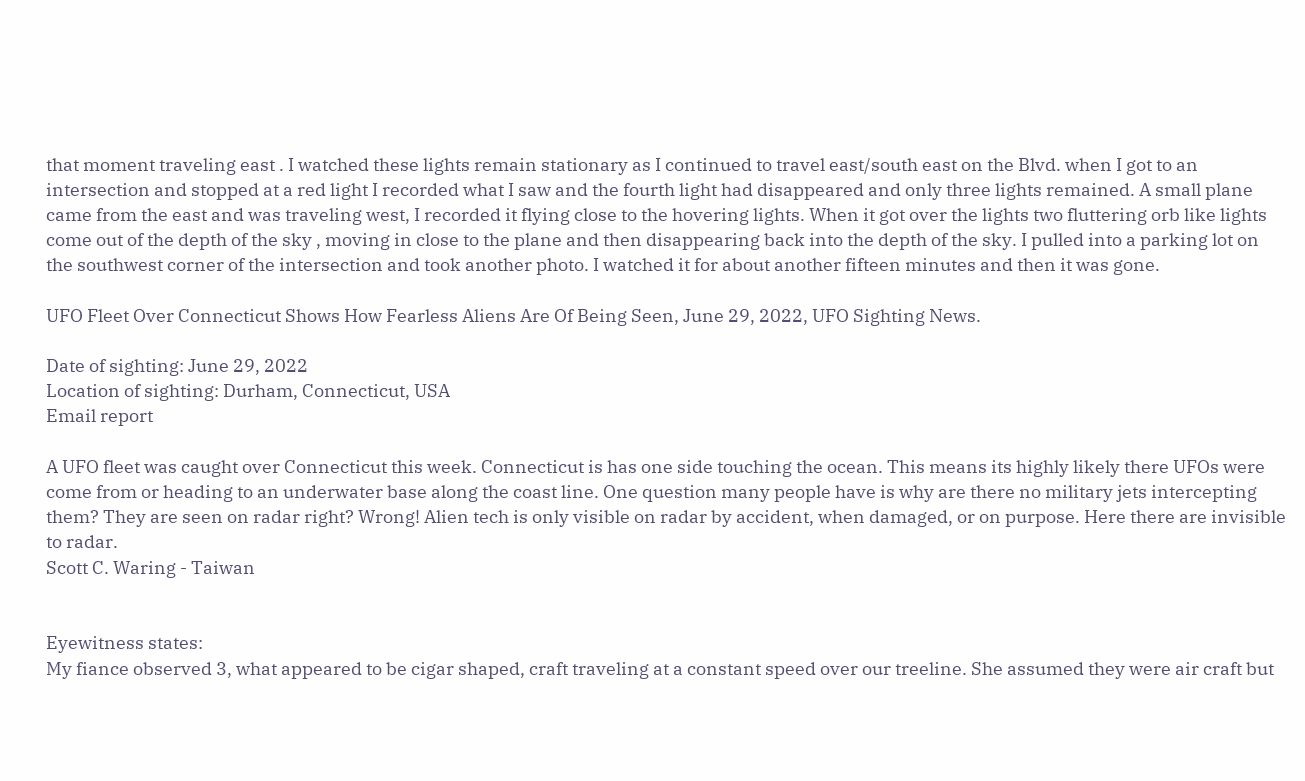that moment traveling east . I watched these lights remain stationary as I continued to travel east/south east on the Blvd. when I got to an intersection and stopped at a red light I recorded what I saw and the fourth light had disappeared and only three lights remained. A small plane came from the east and was traveling west, I recorded it flying close to the hovering lights. When it got over the lights two fluttering orb like lights come out of the depth of the sky , moving in close to the plane and then disappearing back into the depth of the sky. I pulled into a parking lot on the southwest corner of the intersection and took another photo. I watched it for about another fifteen minutes and then it was gone.

UFO Fleet Over Connecticut Shows How Fearless Aliens Are Of Being Seen, June 29, 2022, UFO Sighting News.

Date of sighting: June 29, 2022
Location of sighting: Durham, Connecticut, USA
Email report

A UFO fleet was caught over Connecticut this week. Connecticut is has one side touching the ocean. This means its highly likely there UFOs were come from or heading to an underwater base along the coast line. One question many people have is why are there no military jets intercepting them? They are seen on radar right? Wrong! Alien tech is only visible on radar by accident, when damaged, or on purpose. Here there are invisible to radar.
Scott C. Waring - Taiwan


Eyewitness states:
My fiance observed 3, what appeared to be cigar shaped, craft traveling at a constant speed over our treeline. She assumed they were air craft but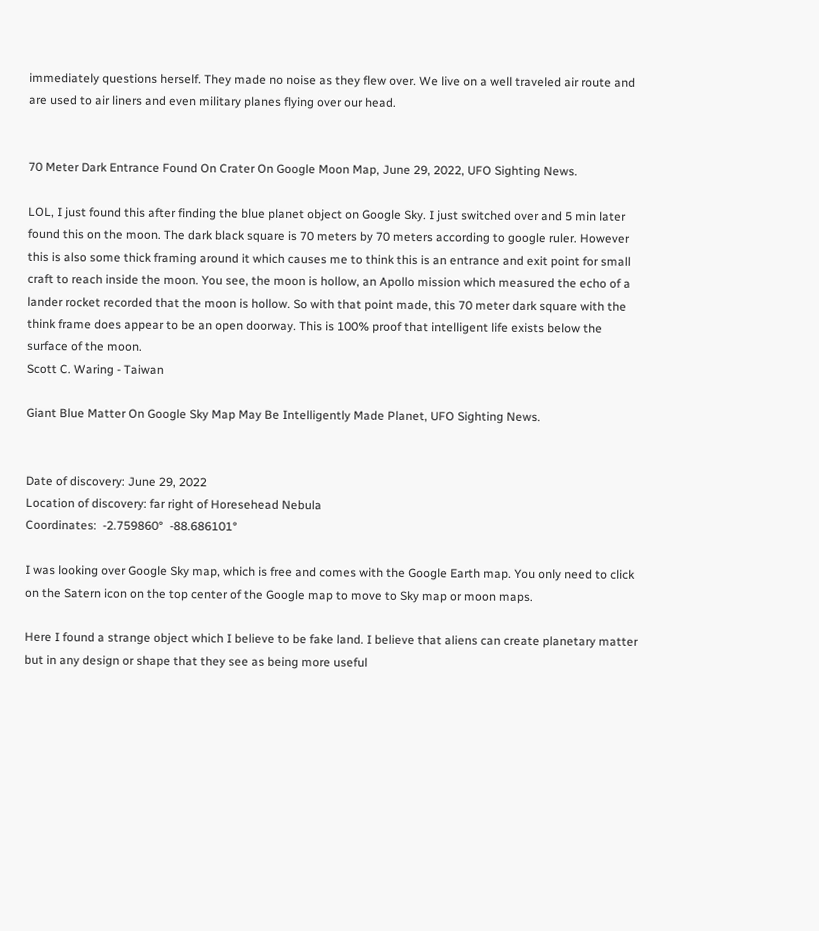immediately questions herself. They made no noise as they flew over. We live on a well traveled air route and are used to air liners and even military planes flying over our head.


70 Meter Dark Entrance Found On Crater On Google Moon Map, June 29, 2022, UFO Sighting News.

LOL, I just found this after finding the blue planet object on Google Sky. I just switched over and 5 min later found this on the moon. The dark black square is 70 meters by 70 meters according to google ruler. However this is also some thick framing around it which causes me to think this is an entrance and exit point for small craft to reach inside the moon. You see, the moon is hollow, an Apollo mission which measured the echo of a lander rocket recorded that the moon is hollow. So with that point made, this 70 meter dark square with the think frame does appear to be an open doorway. This is 100% proof that intelligent life exists below the surface of the moon.
Scott C. Waring - Taiwan

Giant Blue Matter On Google Sky Map May Be Intelligently Made Planet, UFO Sighting News.


Date of discovery: June 29, 2022
Location of discovery: far right of Horesehead Nebula
Coordinates:  -2.759860°  -88.686101°

I was looking over Google Sky map, which is free and comes with the Google Earth map. You only need to click on the Satern icon on the top center of the Google map to move to Sky map or moon maps.

Here I found a strange object which I believe to be fake land. I believe that aliens can create planetary matter but in any design or shape that they see as being more useful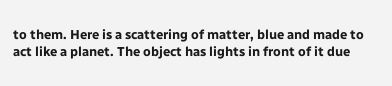to them. Here is a scattering of matter, blue and made to act like a planet. The object has lights in front of it due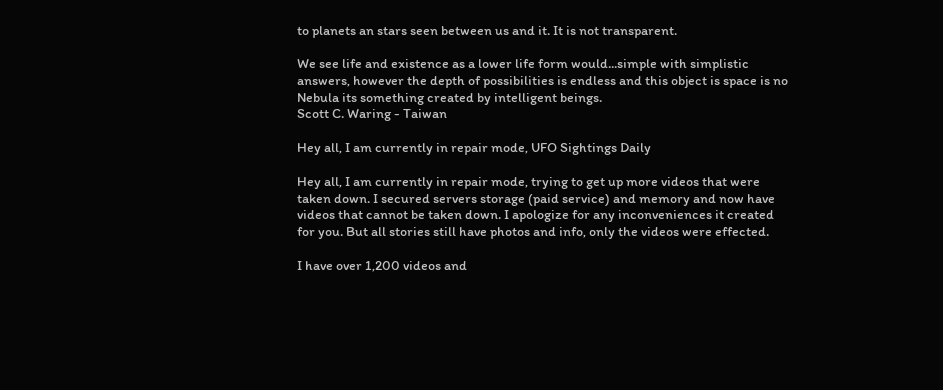to planets an stars seen between us and it. It is not transparent.

We see life and existence as a lower life form would...simple with simplistic answers, however the depth of possibilities is endless and this object is space is no Nebula its something created by intelligent beings.
Scott C. Waring - Taiwan

Hey all, I am currently in repair mode, UFO Sightings Daily

Hey all, I am currently in repair mode, trying to get up more videos that were taken down. I secured servers storage (paid service) and memory and now have videos that cannot be taken down. I apologize for any inconveniences it created for you. But all stories still have photos and info, only the videos were effected.

I have over 1,200 videos and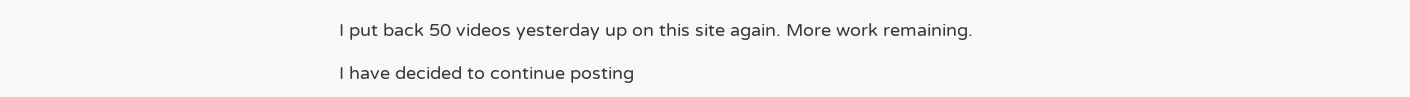I put back 50 videos yesterday up on this site again. More work remaining.

I have decided to continue posting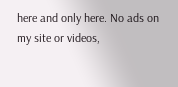here and only here. No ads on my site or videos,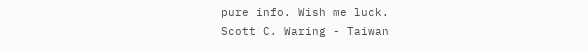pure info. Wish me luck.
Scott C. Waring - Taiwan